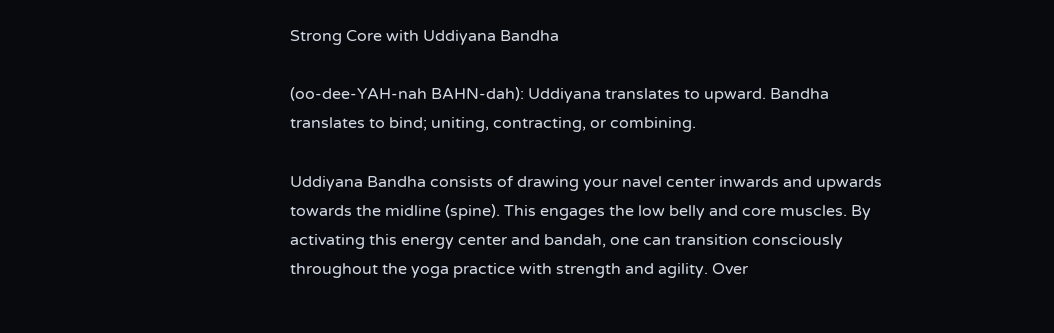Strong Core with Uddiyana Bandha

(oo-dee-YAH-nah BAHN-dah): Uddiyana translates to upward. Bandha translates to bind; uniting, contracting, or combining.

Uddiyana Bandha consists of drawing your navel center inwards and upwards towards the midline (spine). This engages the low belly and core muscles. By activating this energy center and bandah, one can transition consciously throughout the yoga practice with strength and agility. Over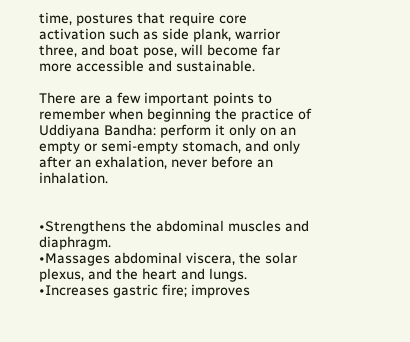time, postures that require core activation such as side plank, warrior three, and boat pose, will become far more accessible and sustainable.

There are a few important points to remember when beginning the practice of Uddiyana Bandha: perform it only on an empty or semi-empty stomach, and only after an exhalation, never before an inhalation.


•Strengthens the abdominal muscles and diaphragm.
•Massages abdominal viscera, the solar plexus, and the heart and lungs.
•Increases gastric fire; improves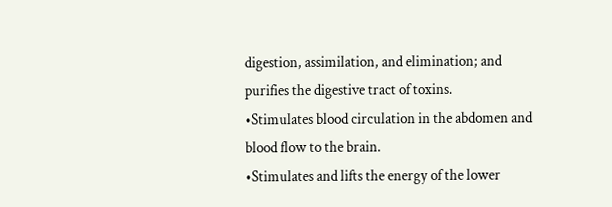digestion, assimilation, and elimination; and purifies the digestive tract of toxins.
•Stimulates blood circulation in the abdomen and blood flow to the brain.
•Stimulates and lifts the energy of the lower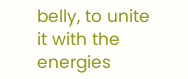belly, to unite it with the energies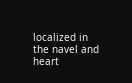localized in the navel and heart